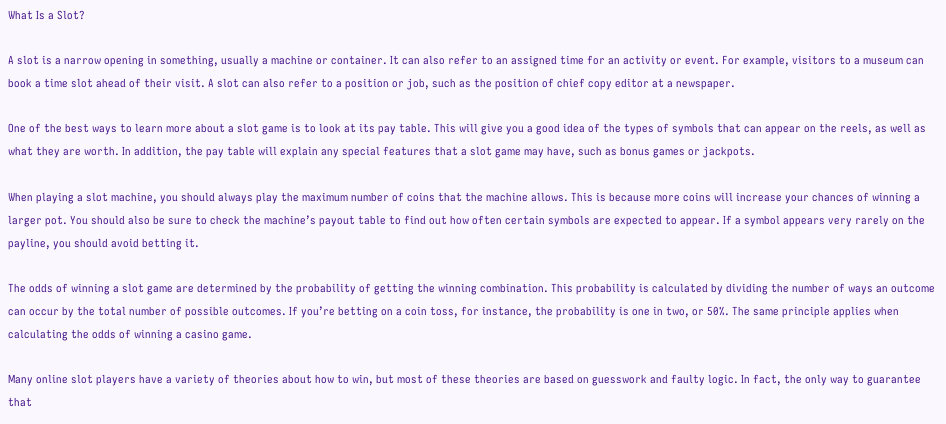What Is a Slot?

A slot is a narrow opening in something, usually a machine or container. It can also refer to an assigned time for an activity or event. For example, visitors to a museum can book a time slot ahead of their visit. A slot can also refer to a position or job, such as the position of chief copy editor at a newspaper.

One of the best ways to learn more about a slot game is to look at its pay table. This will give you a good idea of the types of symbols that can appear on the reels, as well as what they are worth. In addition, the pay table will explain any special features that a slot game may have, such as bonus games or jackpots.

When playing a slot machine, you should always play the maximum number of coins that the machine allows. This is because more coins will increase your chances of winning a larger pot. You should also be sure to check the machine’s payout table to find out how often certain symbols are expected to appear. If a symbol appears very rarely on the payline, you should avoid betting it.

The odds of winning a slot game are determined by the probability of getting the winning combination. This probability is calculated by dividing the number of ways an outcome can occur by the total number of possible outcomes. If you’re betting on a coin toss, for instance, the probability is one in two, or 50%. The same principle applies when calculating the odds of winning a casino game.

Many online slot players have a variety of theories about how to win, but most of these theories are based on guesswork and faulty logic. In fact, the only way to guarantee that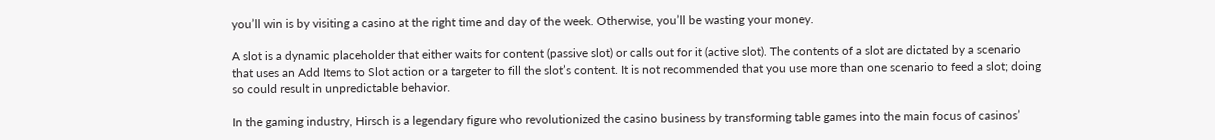you’ll win is by visiting a casino at the right time and day of the week. Otherwise, you’ll be wasting your money.

A slot is a dynamic placeholder that either waits for content (passive slot) or calls out for it (active slot). The contents of a slot are dictated by a scenario that uses an Add Items to Slot action or a targeter to fill the slot’s content. It is not recommended that you use more than one scenario to feed a slot; doing so could result in unpredictable behavior.

In the gaming industry, Hirsch is a legendary figure who revolutionized the casino business by transforming table games into the main focus of casinos’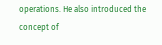operations. He also introduced the concept of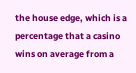the house edge, which is a percentage that a casino wins on average from a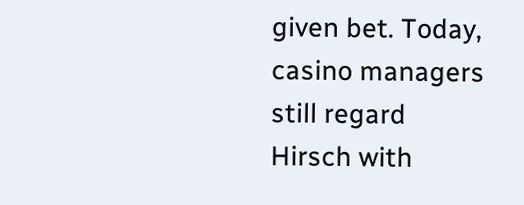given bet. Today, casino managers still regard Hirsch with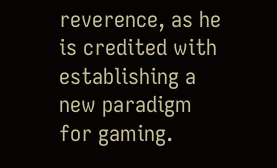reverence, as he is credited with establishing a new paradigm for gaming.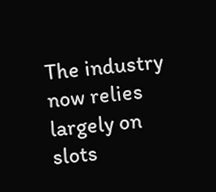The industry now relies largely on slots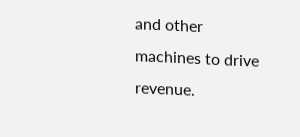and other machines to drive revenue.